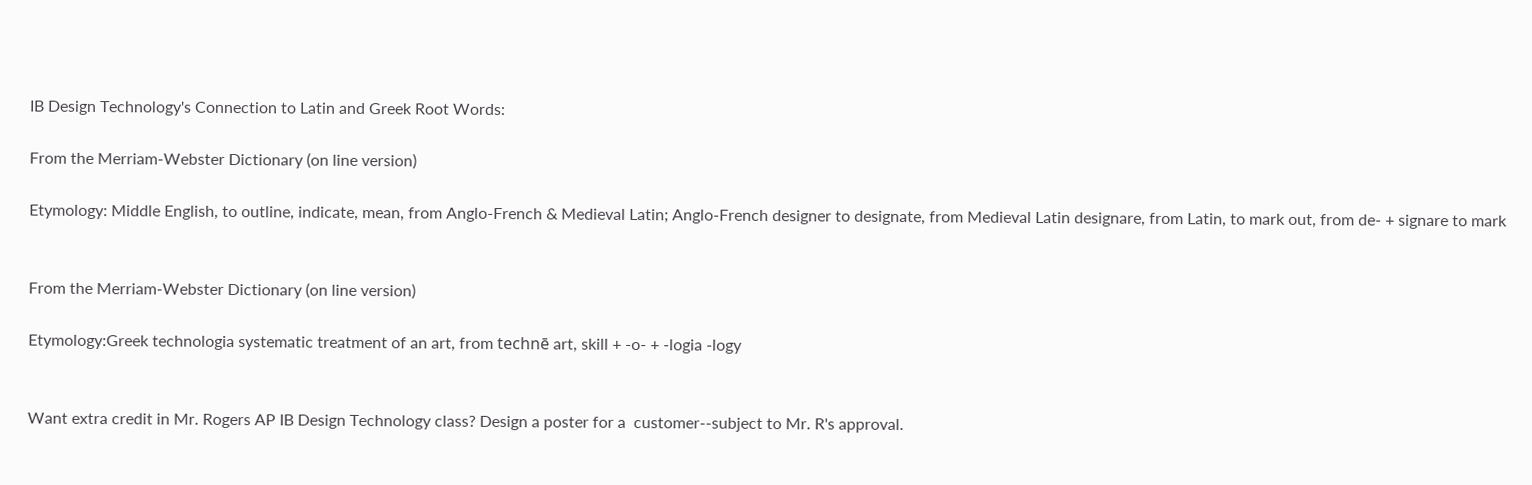IB Design Technology's Connection to Latin and Greek Root Words:

From the Merriam-Webster Dictionary (on line version)

Etymology: Middle English, to outline, indicate, mean, from Anglo-French & Medieval Latin; Anglo-French designer to designate, from Medieval Latin designare, from Latin, to mark out, from de- + signare to mark


From the Merriam-Webster Dictionary (on line version)

Etymology:Greek technologia systematic treatment of an art, from technē art, skill + -o- + -logia -logy


Want extra credit in Mr. Rogers AP IB Design Technology class? Design a poster for a  customer--subject to Mr. R's approval.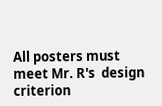All posters must meet Mr. R's  design criterion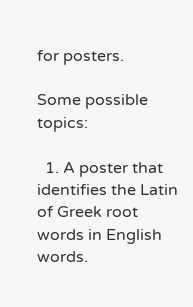for posters.

Some possible topics:

  1. A poster that  identifies the Latin of Greek root words in English words.